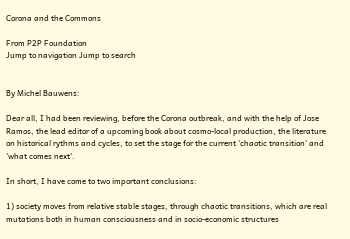Corona and the Commons

From P2P Foundation
Jump to navigation Jump to search


By Michel Bauwens:

Dear all, I had been reviewing, before the Corona outbreak, and with the help of Jose Ramos, the lead editor of a upcoming book about cosmo-local production, the literature on historical rythms and cycles, to set the stage for the current 'chaotic transition' and 'what comes next'.

In short, I have come to two important conclusions:

1) society moves from relative stable stages, through chaotic transitions, which are real mutations both in human consciousness and in socio-economic structures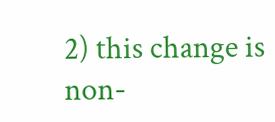2) this change is non-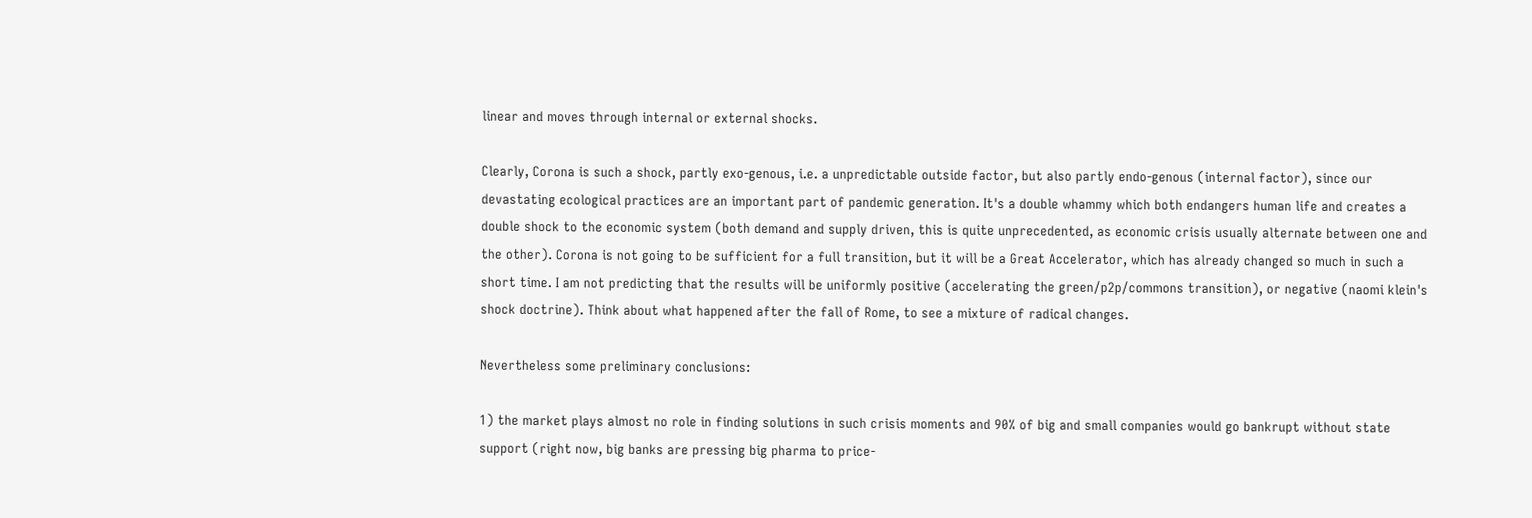linear and moves through internal or external shocks.

Clearly, Corona is such a shock, partly exo-genous, i.e. a unpredictable outside factor, but also partly endo-genous (internal factor), since our devastating ecological practices are an important part of pandemic generation. It's a double whammy which both endangers human life and creates a double shock to the economic system (both demand and supply driven, this is quite unprecedented, as economic crisis usually alternate between one and the other). Corona is not going to be sufficient for a full transition, but it will be a Great Accelerator, which has already changed so much in such a short time. I am not predicting that the results will be uniformly positive (accelerating the green/p2p/commons transition), or negative (naomi klein's shock doctrine). Think about what happened after the fall of Rome, to see a mixture of radical changes.

Nevertheless some preliminary conclusions:

1) the market plays almost no role in finding solutions in such crisis moments and 90% of big and small companies would go bankrupt without state support (right now, big banks are pressing big pharma to price-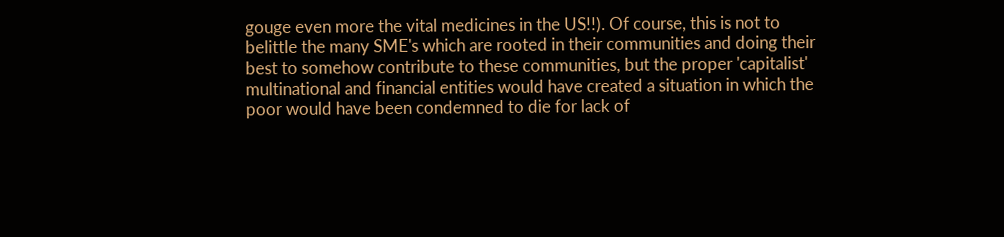gouge even more the vital medicines in the US!!). Of course, this is not to belittle the many SME's which are rooted in their communities and doing their best to somehow contribute to these communities, but the proper 'capitalist' multinational and financial entities would have created a situation in which the poor would have been condemned to die for lack of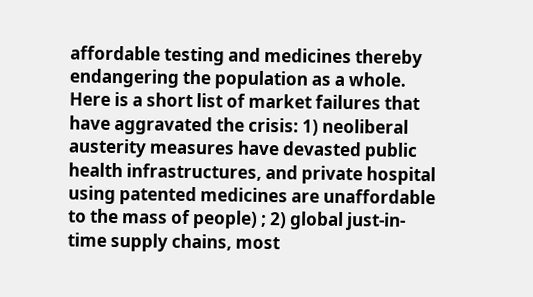affordable testing and medicines thereby endangering the population as a whole. Here is a short list of market failures that have aggravated the crisis: 1) neoliberal austerity measures have devasted public health infrastructures, and private hospital using patented medicines are unaffordable to the mass of people) ; 2) global just-in-time supply chains, most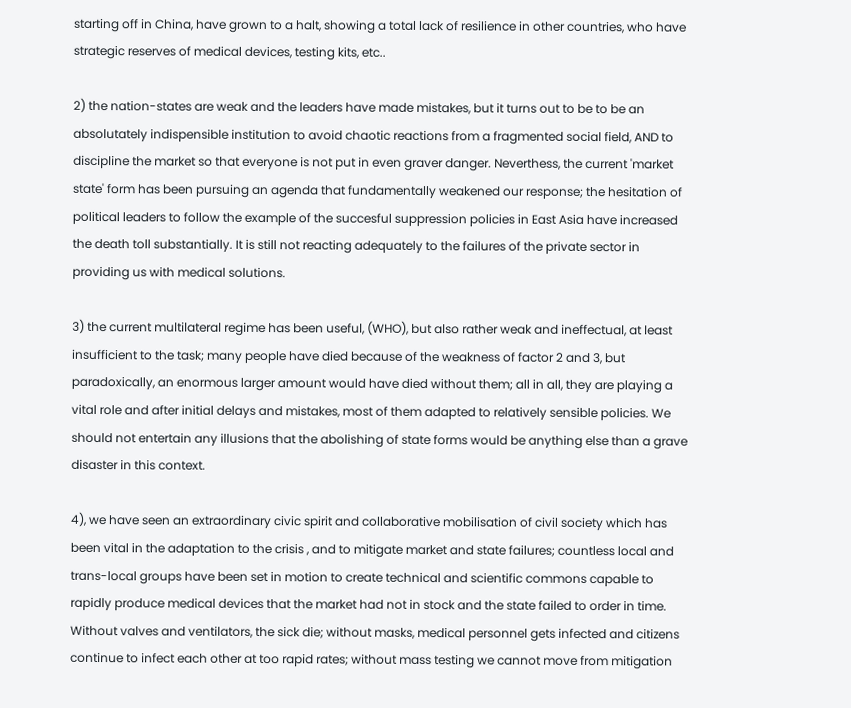starting off in China, have grown to a halt, showing a total lack of resilience in other countries, who have strategic reserves of medical devices, testing kits, etc..

2) the nation-states are weak and the leaders have made mistakes, but it turns out to be to be an absolutately indispensible institution to avoid chaotic reactions from a fragmented social field, AND to discipline the market so that everyone is not put in even graver danger. Neverthess, the current 'market state' form has been pursuing an agenda that fundamentally weakened our response; the hesitation of political leaders to follow the example of the succesful suppression policies in East Asia have increased the death toll substantially. It is still not reacting adequately to the failures of the private sector in providing us with medical solutions.

3) the current multilateral regime has been useful, (WHO), but also rather weak and ineffectual, at least insufficient to the task; many people have died because of the weakness of factor 2 and 3, but paradoxically, an enormous larger amount would have died without them; all in all, they are playing a vital role and after initial delays and mistakes, most of them adapted to relatively sensible policies. We should not entertain any illusions that the abolishing of state forms would be anything else than a grave disaster in this context.

4), we have seen an extraordinary civic spirit and collaborative mobilisation of civil society which has been vital in the adaptation to the crisis , and to mitigate market and state failures; countless local and trans-local groups have been set in motion to create technical and scientific commons capable to rapidly produce medical devices that the market had not in stock and the state failed to order in time. Without valves and ventilators, the sick die; without masks, medical personnel gets infected and citizens continue to infect each other at too rapid rates; without mass testing we cannot move from mitigation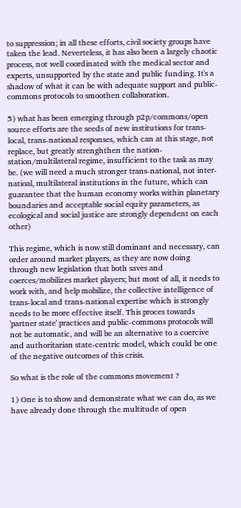to suppression; in all these efforts, civil society groups have taken the lead. Neverteless, it has also been a largely chaotic process, not well coordinated with the medical sector and experts, unsupported by the state and public funding. It's a shadow of what it can be with adequate support and public-commons protocols to smoothen collaboration.

5) what has been emerging through p2p/commons/open source efforts are the seeds of new institutions for trans-local, trans-national responses, which can at this stage, not replace, but greatly strenghthen the nation-station/multilateral regime, insufficient to the task as may be. (we will need a much stronger trans-national, not inter-natioal, multilateral institutions in the future, which can guarantee that the human economy works within planetary boundaries and acceptable social equity parameters, as ecological and social justice are strongly dependent on each other)

This regime, which is now still dominant and necessary, can order around market players, as they are now doing through new legislation that both saves and coerces/mobilizes market players; but most of all, it needs to work with, and help mobilize, the collective intelligence of trans-local and trans-national expertise which is strongly needs to be more effective itself. This proces towards 'partner state' practices and public-commons protocols will not be automatic, and will be an alternative to a coercive and authoritarian state-centric model, which could be one of the negative outcomes of this crisis.

So what is the role of the commons movement ?

1) One is to show and demonstrate what we can do, as we have already done through the multitude of open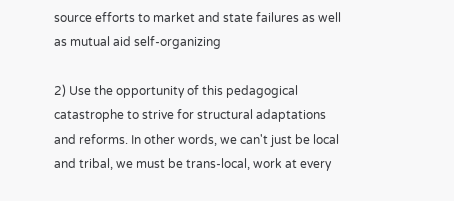source efforts to market and state failures as well as mutual aid self-organizing

2) Use the opportunity of this pedagogical catastrophe to strive for structural adaptations and reforms. In other words, we can't just be local and tribal, we must be trans-local, work at every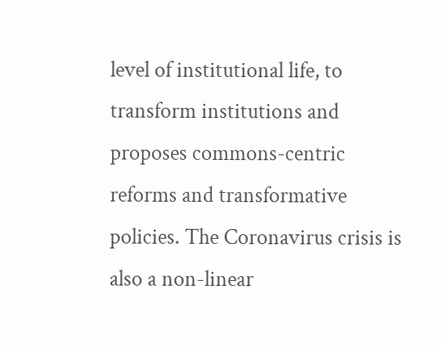level of institutional life, to transform institutions and proposes commons-centric reforms and transformative policies. The Coronavirus crisis is also a non-linear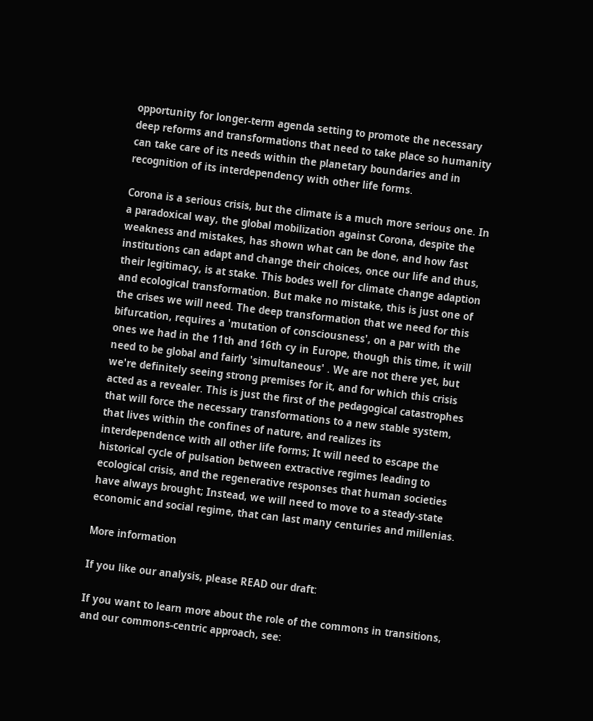opportunity for longer-term agenda setting to promote the necessary deep reforms and transformations that need to take place so humanity can take care of its needs within the planetary boundaries and in recognition of its interdependency with other life forms.

Corona is a serious crisis, but the climate is a much more serious one. In a paradoxical way, the global mobilization against Corona, despite the weakness and mistakes, has shown what can be done, and how fast institutions can adapt and change their choices, once our life and thus, their legitimacy, is at stake. This bodes well for climate change adaption and ecological transformation. But make no mistake, this is just one of the crises we will need. The deep transformation that we need for this bifurcation, requires a 'mutation of consciousness', on a par with the ones we had in the 11th and 16th cy in Europe, though this time, it will need to be global and fairly 'simultaneous' . We are not there yet, but we're definitely seeing strong premises for it, and for which this crisis acted as a revealer. This is just the first of the pedagogical catastrophes that will force the necessary transformations to a new stable system, that lives within the confines of nature, and realizes its interdependence with all other life forms; It will need to escape the historical cycle of pulsation between extractive regimes leading to ecological crisis, and the regenerative responses that human societies have always brought; Instead, we will need to move to a steady-state economic and social regime, that can last many centuries and millenias.

More information

If you like our analysis, please READ our draft:

If you want to learn more about the role of the commons in transitions, and our commons-centric approach, see: